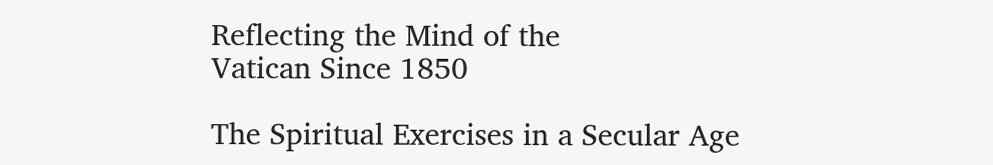Reflecting the Mind of the
Vatican Since 1850

The Spiritual Exercises in a Secular Age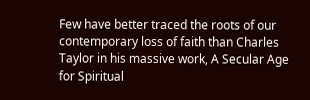Few have better traced the roots of our contemporary loss of faith than Charles Taylor in his massive work, A Secular Age for Spiritual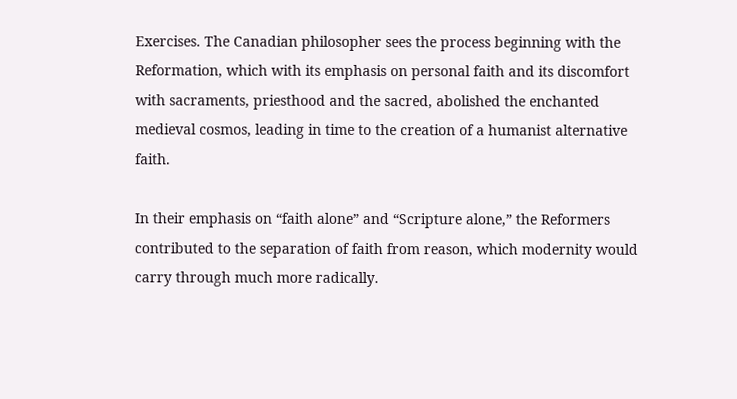Exercises. The Canadian philosopher sees the process beginning with the Reformation, which with its emphasis on personal faith and its discomfort with sacraments, priesthood and the sacred, abolished the enchanted medieval cosmos, leading in time to the creation of a humanist alternative faith.

In their emphasis on “faith alone” and “Scripture alone,” the Reformers contributed to the separation of faith from reason, which modernity would carry through much more radically.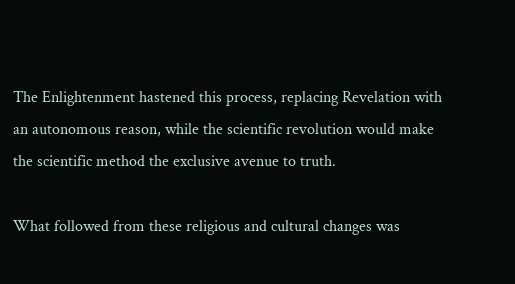The Enlightenment hastened this process, replacing Revelation with an autonomous reason, while the scientific revolution would make the scientific method the exclusive avenue to truth.

What followed from these religious and cultural changes was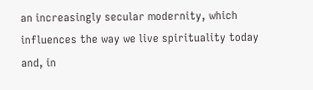an increasingly secular modernity, which influences the way we live spirituality today and, in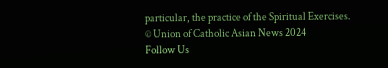particular, the practice of the Spiritual Exercises.
© Union of Catholic Asian News 2024
Follow Us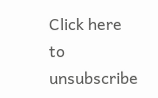Click here to unsubscribe